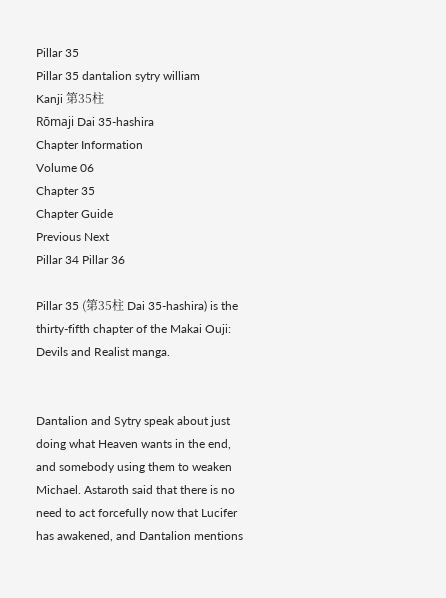Pillar 35
Pillar 35 dantalion sytry william
Kanji 第35柱
Rōmaji Dai 35-hashira
Chapter Information
Volume 06
Chapter 35
Chapter Guide
Previous Next
Pillar 34 Pillar 36

Pillar 35 (第35柱 Dai 35-hashira) is the thirty-fifth chapter of the Makai Ouji: Devils and Realist manga.


Dantalion and Sytry speak about just doing what Heaven wants in the end, and somebody using them to weaken Michael. Astaroth said that there is no need to act forcefully now that Lucifer has awakened, and Dantalion mentions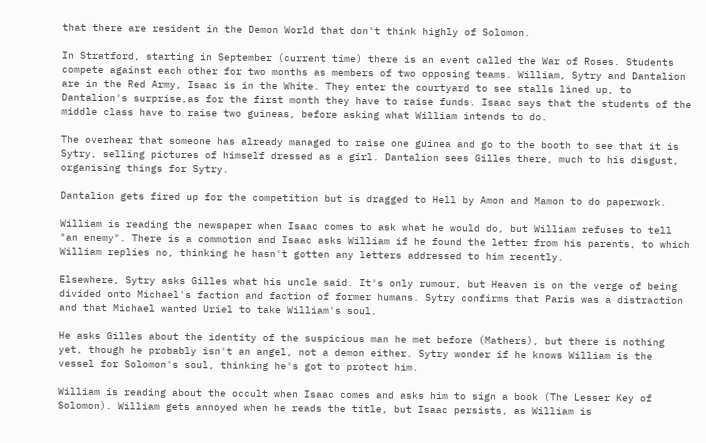that there are resident in the Demon World that don't think highly of Solomon.

In Stratford, starting in September (current time) there is an event called the War of Roses. Students compete against each other for two months as members of two opposing teams. William, Sytry and Dantalion are in the Red Army, Isaac is in the White. They enter the courtyard to see stalls lined up, to Dantalion's surprise,as for the first month they have to raise funds. Isaac says that the students of the middle class have to raise two guineas, before asking what William intends to do.

The overhear that someone has already managed to raise one guinea and go to the booth to see that it is Sytry, selling pictures of himself dressed as a girl. Dantalion sees Gilles there, much to his disgust, organising things for Sytry.

Dantalion gets fired up for the competition but is dragged to Hell by Amon and Mamon to do paperwork.

William is reading the newspaper when Isaac comes to ask what he would do, but William refuses to tell "an enemy". There is a commotion and Isaac asks William if he found the letter from his parents, to which William replies no, thinking he hasn't gotten any letters addressed to him recently.

Elsewhere, Sytry asks Gilles what his uncle said. It's only rumour, but Heaven is on the verge of being divided onto Michael's faction and faction of former humans. Sytry confirms that Paris was a distraction and that Michael wanted Uriel to take William's soul.

He asks Gilles about the identity of the suspicious man he met before (Mathers), but there is nothing yet, though he probably isn't an angel, not a demon either. Sytry wonder if he knows William is the vessel for Solomon's soul, thinking he's got to protect him.

William is reading about the occult when Isaac comes and asks him to sign a book (The Lesser Key of Solomon). William gets annoyed when he reads the title, but Isaac persists, as William is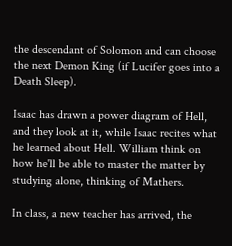the descendant of Solomon and can choose the next Demon King (if Lucifer goes into a Death Sleep).

Isaac has drawn a power diagram of Hell, and they look at it, while Isaac recites what he learned about Hell. William think on how he'll be able to master the matter by studying alone, thinking of Mathers.

In class, a new teacher has arrived, the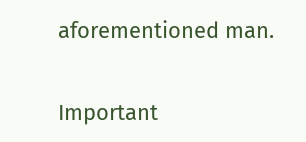aforementioned man.


Important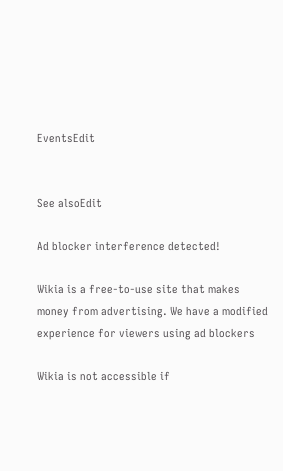EventsEdit


See alsoEdit

Ad blocker interference detected!

Wikia is a free-to-use site that makes money from advertising. We have a modified experience for viewers using ad blockers

Wikia is not accessible if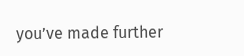you’ve made further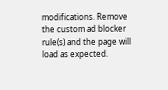modifications. Remove the custom ad blocker rule(s) and the page will load as expected.